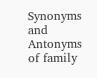Synonyms and Antonyms of family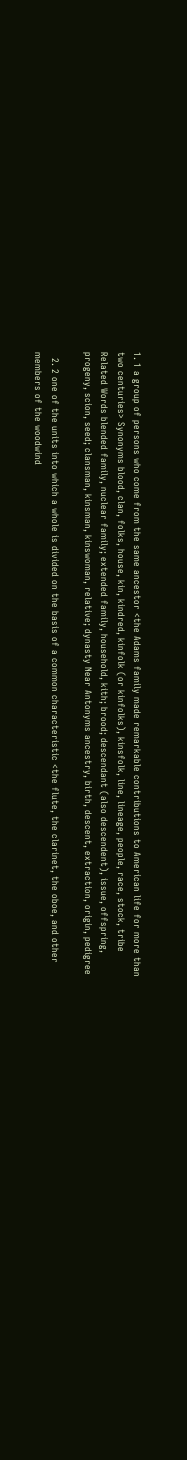1. 1 a group of persons who come from the same ancestor <the Adams family made remarkable contributions to American life for more than two centuries> Synonyms blood, clan, folks, house, kin, kindred, kinfolk (or kinfolks), kinsfolk, line, lineage, people, race, stock, tribe Related Words blended family, nuclear family; extended family, household, kith; brood; descendant (also descendent), issue, offspring, progeny, scion, seed; clansman, kinsman, kinswoman, relative; dynasty Near Antonyms ancestry, birth, descent, extraction, origin, pedigree

  2. 2 one of the units into which a whole is divided on the basis of a common characteristic <the flute, the clarinet, the oboe, and other members of the woodwind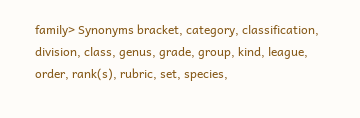family> Synonyms bracket, category, classification, division, class, genus, grade, group, kind, league, order, rank(s), rubric, set, species,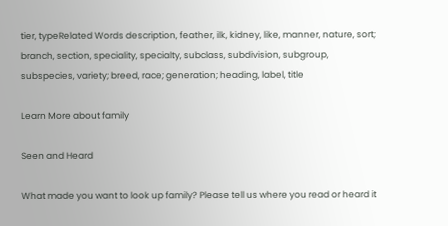tier, typeRelated Words description, feather, ilk, kidney, like, manner, nature, sort; branch, section, speciality, specialty, subclass, subdivision, subgroup, subspecies, variety; breed, race; generation; heading, label, title

Learn More about family

Seen and Heard

What made you want to look up family? Please tell us where you read or heard it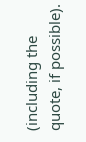(including the quote, if possible).